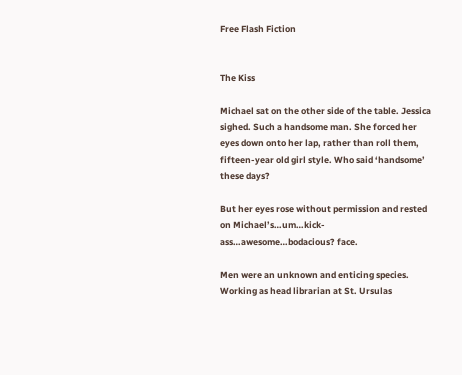Free Flash Fiction


The Kiss

Michael sat on the other side of the table. Jessica sighed. Such a handsome man. She forced her eyes down onto her lap, rather than roll them, fifteen-year old girl style. Who said ‘handsome’ these days?

But her eyes rose without permission and rested on Michael’s…um…kick-ass…awesome…bodacious? face.

Men were an unknown and enticing species. Working as head librarian at St. Ursulas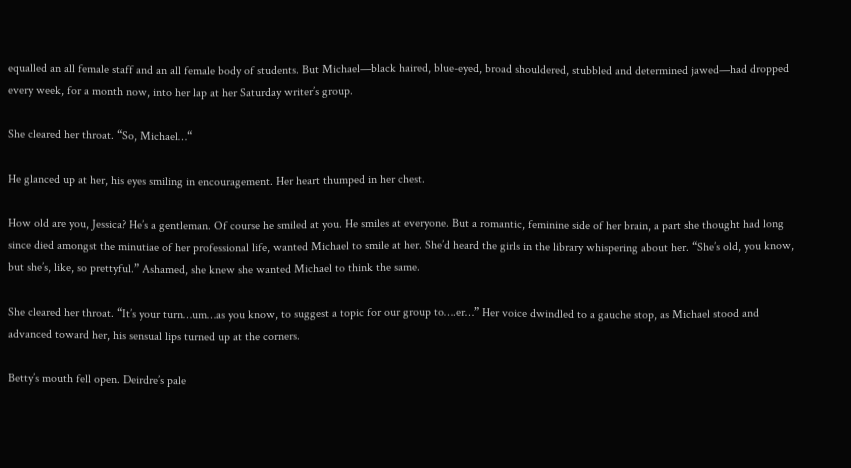equalled an all female staff and an all female body of students. But Michael—black haired, blue-eyed, broad shouldered, stubbled and determined jawed—had dropped every week, for a month now, into her lap at her Saturday writer’s group.

She cleared her throat. “So, Michael…“

He glanced up at her, his eyes smiling in encouragement. Her heart thumped in her chest.

How old are you, Jessica? He’s a gentleman. Of course he smiled at you. He smiles at everyone. But a romantic, feminine side of her brain, a part she thought had long since died amongst the minutiae of her professional life, wanted Michael to smile at her. She’d heard the girls in the library whispering about her. “She’s old, you know, but she’s, like, so prettyful.” Ashamed, she knew she wanted Michael to think the same.

She cleared her throat. “It’s your turn…um…as you know, to suggest a topic for our group to….er…” Her voice dwindled to a gauche stop, as Michael stood and advanced toward her, his sensual lips turned up at the corners.

Betty’s mouth fell open. Deirdre’s pale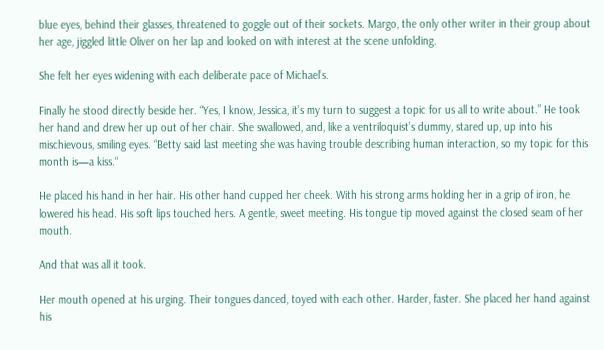blue eyes, behind their glasses, threatened to goggle out of their sockets. Margo, the only other writer in their group about her age, jiggled little Oliver on her lap and looked on with interest at the scene unfolding.

She felt her eyes widening with each deliberate pace of Michael’s.

Finally he stood directly beside her. “Yes, I know, Jessica, it’s my turn to suggest a topic for us all to write about.” He took her hand and drew her up out of her chair. She swallowed, and, like a ventriloquist’s dummy, stared up, up into his mischievous, smiling eyes. “Betty said last meeting she was having trouble describing human interaction, so my topic for this month is—a kiss.“

He placed his hand in her hair. His other hand cupped her cheek. With his strong arms holding her in a grip of iron, he lowered his head. His soft lips touched hers. A gentle, sweet meeting. His tongue tip moved against the closed seam of her mouth.

And that was all it took.

Her mouth opened at his urging. Their tongues danced, toyed with each other. Harder, faster. She placed her hand against his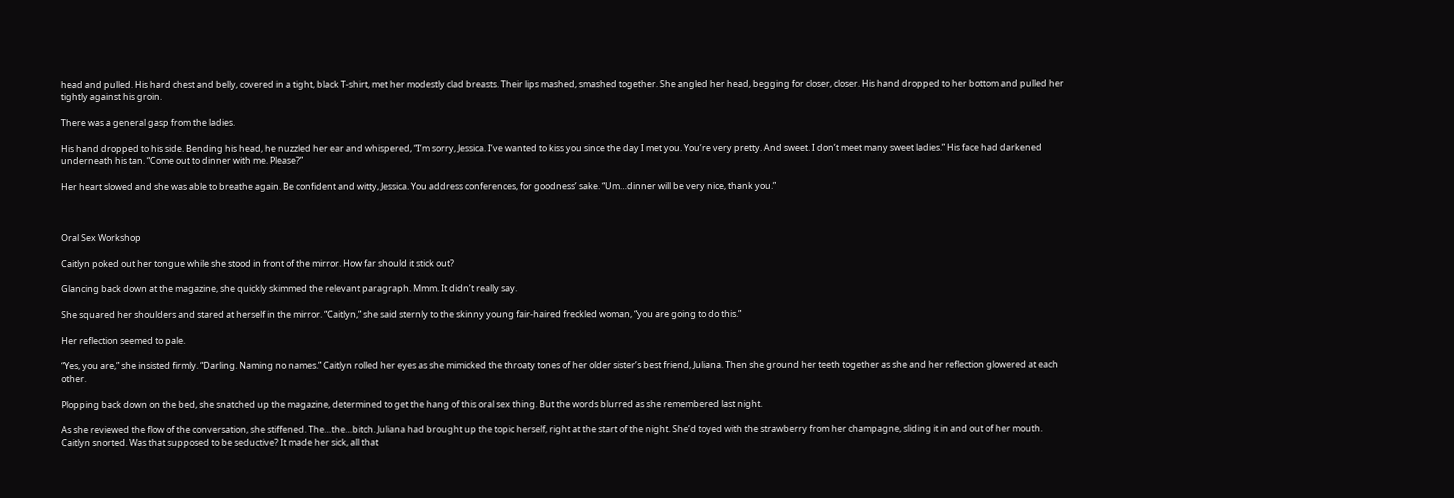head and pulled. His hard chest and belly, covered in a tight, black T-shirt, met her modestly clad breasts. Their lips mashed, smashed together. She angled her head, begging for closer, closer. His hand dropped to her bottom and pulled her tightly against his groin.

There was a general gasp from the ladies.

His hand dropped to his side. Bending his head, he nuzzled her ear and whispered, “I’m sorry, Jessica. I’ve wanted to kiss you since the day I met you. You’re very pretty. And sweet. I don’t meet many sweet ladies.” His face had darkened underneath his tan. “Come out to dinner with me. Please?”

Her heart slowed and she was able to breathe again. Be confident and witty, Jessica. You address conferences, for goodness’ sake. “Um…dinner will be very nice, thank you.”



Oral Sex Workshop

Caitlyn poked out her tongue while she stood in front of the mirror. How far should it stick out?

Glancing back down at the magazine, she quickly skimmed the relevant paragraph. Mmm. It didn’t really say.

She squared her shoulders and stared at herself in the mirror. “Caitlyn,” she said sternly to the skinny young fair-haired freckled woman, “you are going to do this.”

Her reflection seemed to pale.

“Yes, you are,” she insisted firmly. “Darling. Naming no names.” Caitlyn rolled her eyes as she mimicked the throaty tones of her older sister’s best friend, Juliana. Then she ground her teeth together as she and her reflection glowered at each other.

Plopping back down on the bed, she snatched up the magazine, determined to get the hang of this oral sex thing. But the words blurred as she remembered last night.

As she reviewed the flow of the conversation, she stiffened. The…the…bitch. Juliana had brought up the topic herself, right at the start of the night. She’d toyed with the strawberry from her champagne, sliding it in and out of her mouth. Caitlyn snorted. Was that supposed to be seductive? It made her sick, all that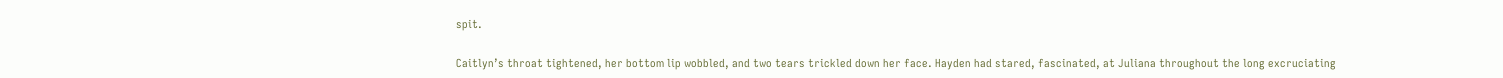spit.

Caitlyn’s throat tightened, her bottom lip wobbled, and two tears trickled down her face. Hayden had stared, fascinated, at Juliana throughout the long excruciating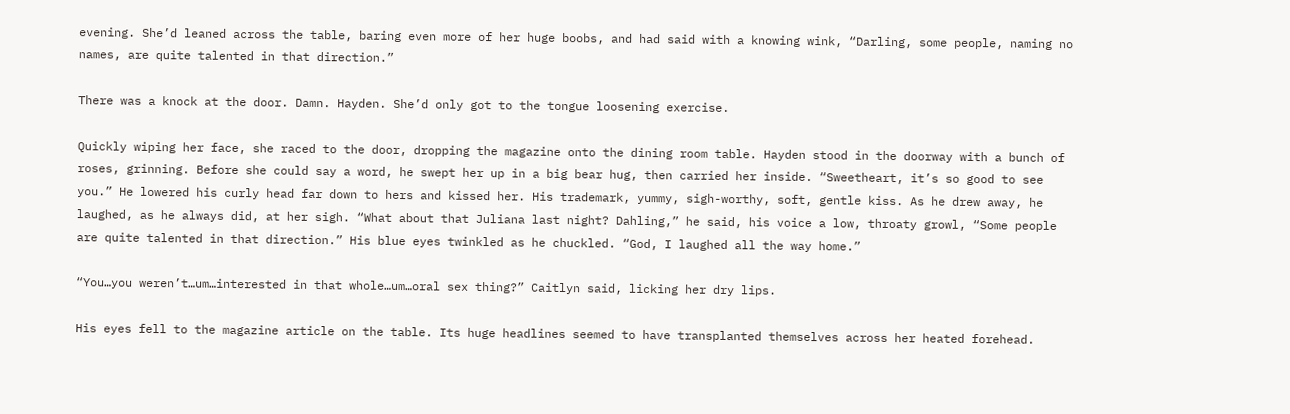evening. She’d leaned across the table, baring even more of her huge boobs, and had said with a knowing wink, “Darling, some people, naming no names, are quite talented in that direction.”

There was a knock at the door. Damn. Hayden. She’d only got to the tongue loosening exercise.

Quickly wiping her face, she raced to the door, dropping the magazine onto the dining room table. Hayden stood in the doorway with a bunch of roses, grinning. Before she could say a word, he swept her up in a big bear hug, then carried her inside. “Sweetheart, it’s so good to see you.” He lowered his curly head far down to hers and kissed her. His trademark, yummy, sigh-worthy, soft, gentle kiss. As he drew away, he laughed, as he always did, at her sigh. “What about that Juliana last night? Dahling,” he said, his voice a low, throaty growl, “Some people are quite talented in that direction.” His blue eyes twinkled as he chuckled. “God, I laughed all the way home.”

“You…you weren’t…um…interested in that whole…um…oral sex thing?” Caitlyn said, licking her dry lips.

His eyes fell to the magazine article on the table. Its huge headlines seemed to have transplanted themselves across her heated forehead.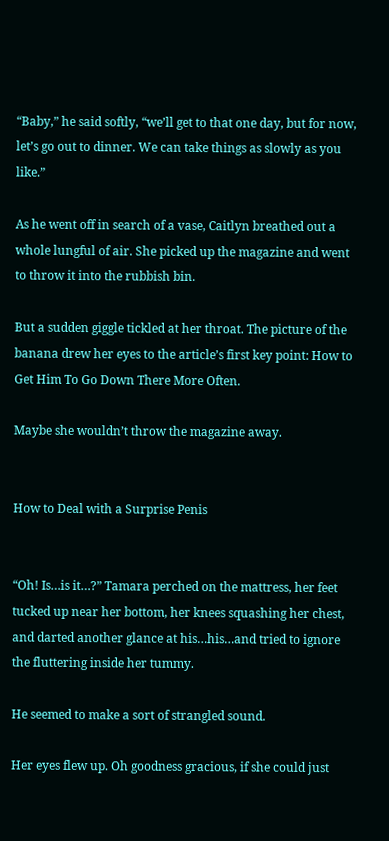“Baby,” he said softly, “we’ll get to that one day, but for now, let’s go out to dinner. We can take things as slowly as you like.”

As he went off in search of a vase, Caitlyn breathed out a whole lungful of air. She picked up the magazine and went to throw it into the rubbish bin.

But a sudden giggle tickled at her throat. The picture of the banana drew her eyes to the article’s first key point: How to Get Him To Go Down There More Often.

Maybe she wouldn’t throw the magazine away.


How to Deal with a Surprise Penis


“Oh! Is…is it…?” Tamara perched on the mattress, her feet tucked up near her bottom, her knees squashing her chest, and darted another glance at his…his…and tried to ignore the fluttering inside her tummy.

He seemed to make a sort of strangled sound.

Her eyes flew up. Oh goodness gracious, if she could just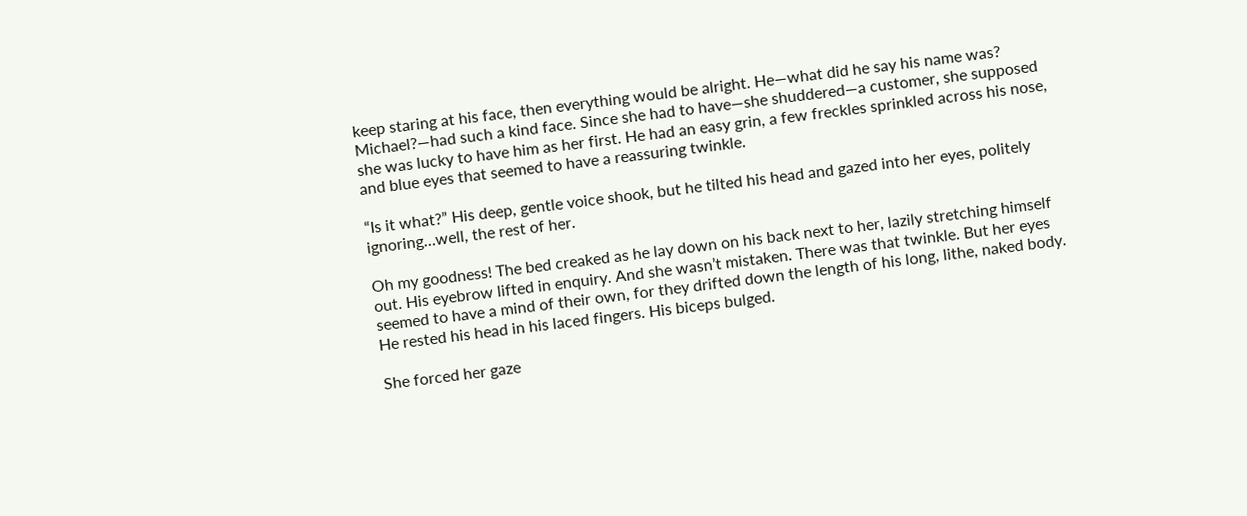keep staring at his face, then everything would be alright. He―what did he say his name was? Michael?―had such a kind face. Since she had to have―she shuddered―a customer, she supposed she was lucky to have him as her first. He had an easy grin, a few freckles sprinkled across his nose, and blue eyes that seemed to have a reassuring twinkle.

“Is it what?” His deep, gentle voice shook, but he tilted his head and gazed into her eyes, politely ignoring…well, the rest of her.

Oh my goodness! The bed creaked as he lay down on his back next to her, lazily stretching himself out. His eyebrow lifted in enquiry. And she wasn’t mistaken. There was that twinkle. But her eyes seemed to have a mind of their own, for they drifted down the length of his long, lithe, naked body. He rested his head in his laced fingers. His biceps bulged.

She forced her gaze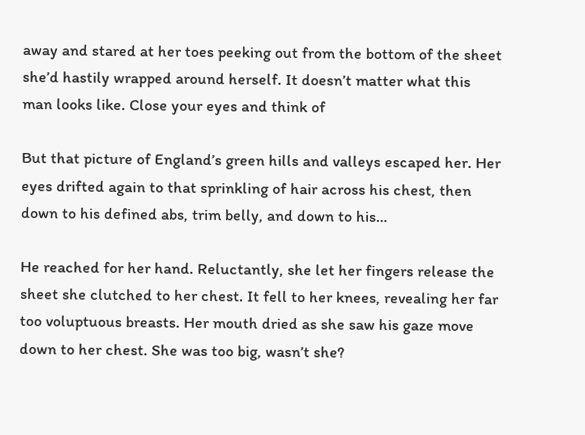away and stared at her toes peeking out from the bottom of the sheet she’d hastily wrapped around herself. It doesn’t matter what this man looks like. Close your eyes and think of

But that picture of England’s green hills and valleys escaped her. Her eyes drifted again to that sprinkling of hair across his chest, then down to his defined abs, trim belly, and down to his…

He reached for her hand. Reluctantly, she let her fingers release the sheet she clutched to her chest. It fell to her knees, revealing her far too voluptuous breasts. Her mouth dried as she saw his gaze move down to her chest. She was too big, wasn’t she?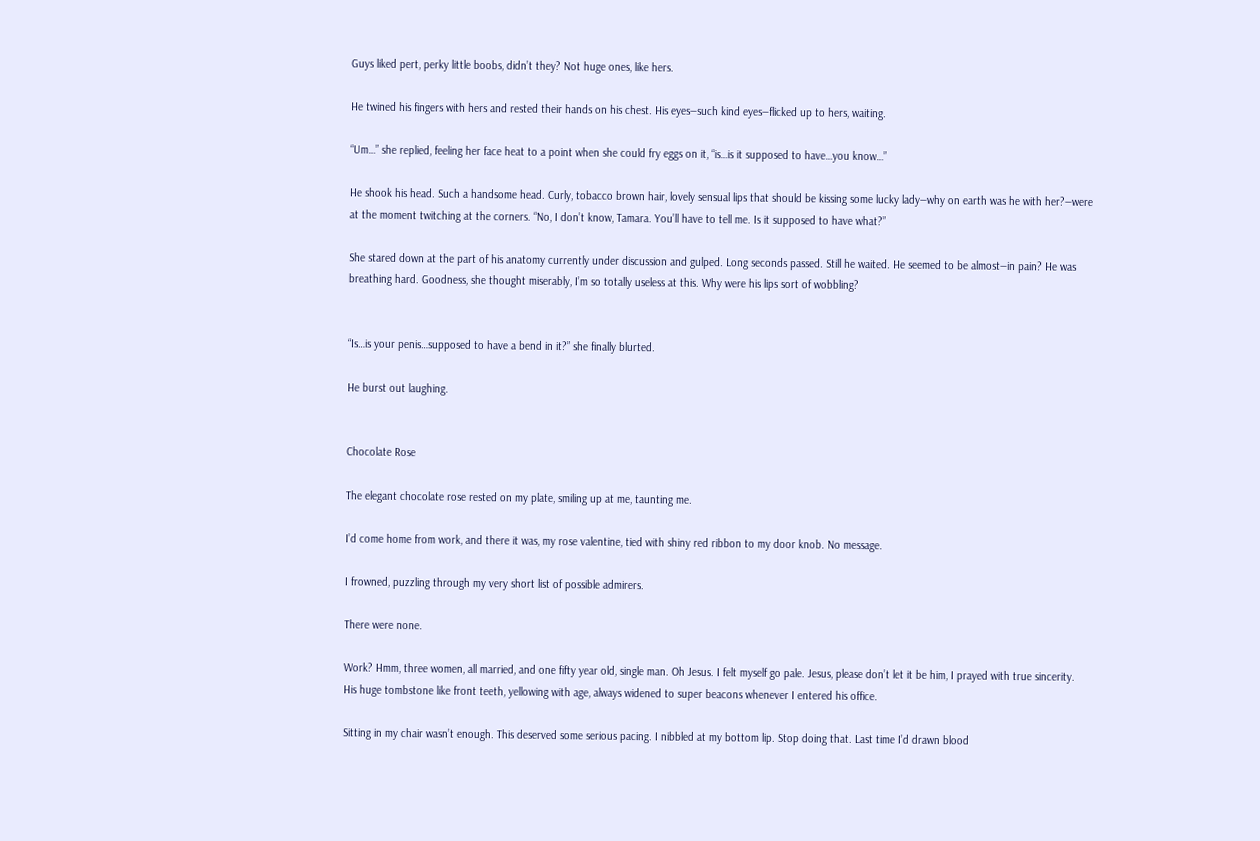Guys liked pert, perky little boobs, didn’t they? Not huge ones, like hers.

He twined his fingers with hers and rested their hands on his chest. His eyes―such kind eyes―flicked up to hers, waiting.

“Um…” she replied, feeling her face heat to a point when she could fry eggs on it, “is…is it supposed to have…you know…”

He shook his head. Such a handsome head. Curly, tobacco brown hair, lovely sensual lips that should be kissing some lucky lady―why on earth was he with her?―were at the moment twitching at the corners. “No, I don’t know, Tamara. You’ll have to tell me. Is it supposed to have what?”

She stared down at the part of his anatomy currently under discussion and gulped. Long seconds passed. Still he waited. He seemed to be almost―in pain? He was breathing hard. Goodness, she thought miserably, I’m so totally useless at this. Why were his lips sort of wobbling?


“Is…is your penis…supposed to have a bend in it?” she finally blurted.

He burst out laughing.


Chocolate Rose

The elegant chocolate rose rested on my plate, smiling up at me, taunting me.

I’d come home from work, and there it was, my rose valentine, tied with shiny red ribbon to my door knob. No message.

I frowned, puzzling through my very short list of possible admirers.

There were none.

Work? Hmm, three women, all married, and one fifty year old, single man. Oh Jesus. I felt myself go pale. Jesus, please don’t let it be him, I prayed with true sincerity. His huge tombstone like front teeth, yellowing with age, always widened to super beacons whenever I entered his office.

Sitting in my chair wasn’t enough. This deserved some serious pacing. I nibbled at my bottom lip. Stop doing that. Last time I’d drawn blood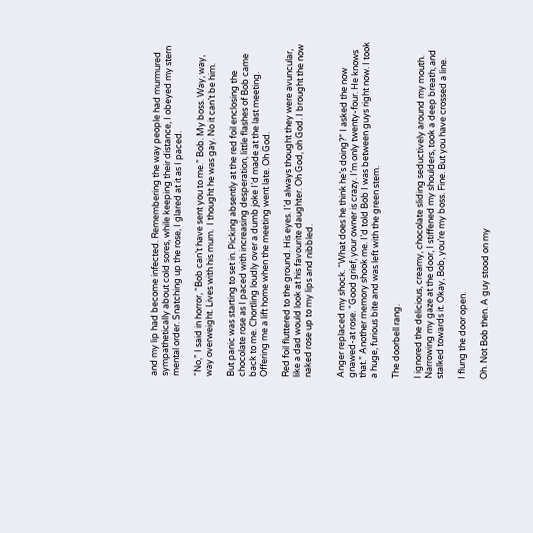and my lip had become infected. Remembering the way people had murmured sympathetically about cold sores, while keeping their distance, I obeyed my stern mental order. Snatching up the rose, I glared at it as I paced.

“No,” I said in horror, “Bob can’t have sent you to me.” Bob. My boss. Way, way, way overweight. Lives with his mum.  I thought he was gay. No it can’t be him.

But panic was starting to set in. Picking absently at the red foil enclosing the chocolate rose as I paced with increasing desperation, little flashes of Bob came back to me. Chortling loudly over a dumb joke I’d made at the last meeting. Offering me a lift home when the meeting went late. Oh God.

Red foil fluttered to the ground. His eyes. I’d always thought they were avuncular, like a dad would look at his favourite daughter. Oh God, oh God. I brought the now naked rose up to my lips and nibbled.


Anger replaced my shock. “What does he think he’s doing?” I asked the now gnawed-at rose. “Good grief, your owner is crazy. I’m only twenty-four. He knows that.” Another memory shook me. I’d told Bob I was between guys right now. I took a huge, furious bite and was left with the green stem.

The doorbell rang.

I ignored the delicious, creamy, chocolate sliding seductively around my mouth. Narrowing my gaze at the door, I stiffened my shoulders, took a deep breath, and stalked towards it. Okay, Bob, you’re my boss. Fine. But you have crossed a line.

I flung the door open.

Oh. Not Bob then. A guy stood on my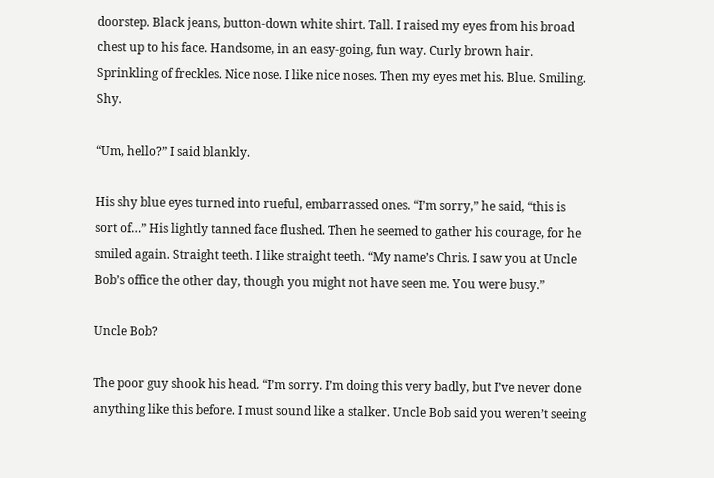doorstep. Black jeans, button-down white shirt. Tall. I raised my eyes from his broad chest up to his face. Handsome, in an easy-going, fun way. Curly brown hair. Sprinkling of freckles. Nice nose. I like nice noses. Then my eyes met his. Blue. Smiling. Shy.

“Um, hello?” I said blankly.

His shy blue eyes turned into rueful, embarrassed ones. “I’m sorry,” he said, “this is sort of…” His lightly tanned face flushed. Then he seemed to gather his courage, for he smiled again. Straight teeth. I like straight teeth. “My name’s Chris. I saw you at Uncle Bob’s office the other day, though you might not have seen me. You were busy.”

Uncle Bob?

The poor guy shook his head. “I’m sorry. I’m doing this very badly, but I’ve never done anything like this before. I must sound like a stalker. Uncle Bob said you weren’t seeing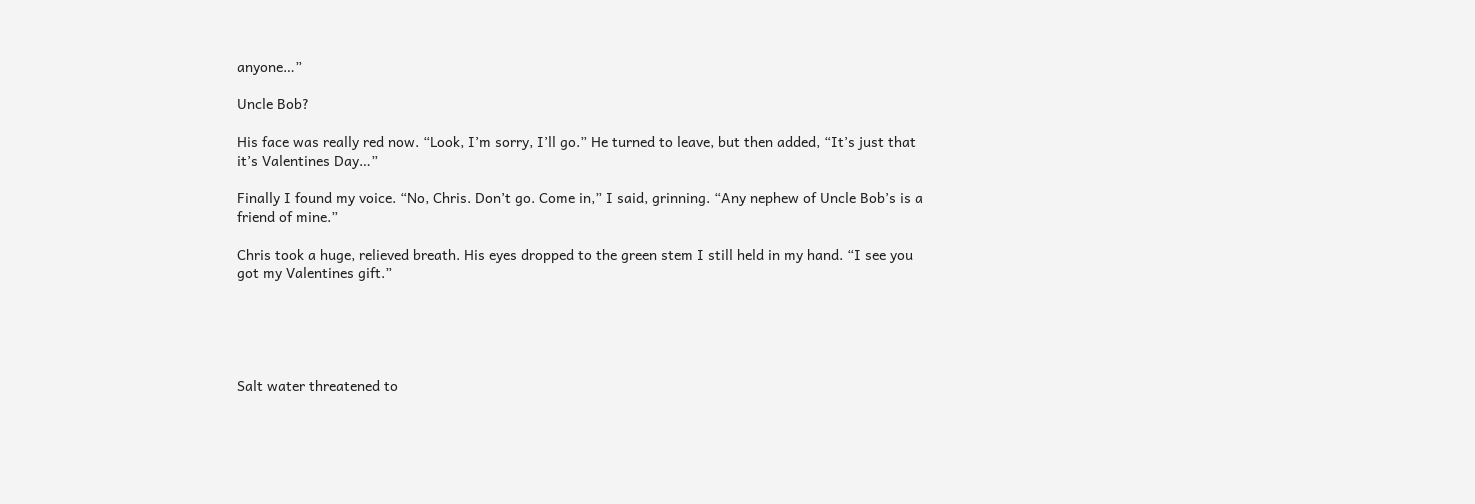anyone…”

Uncle Bob?

His face was really red now. “Look, I’m sorry, I’ll go.” He turned to leave, but then added, “It’s just that it’s Valentines Day…”

Finally I found my voice. “No, Chris. Don’t go. Come in,” I said, grinning. “Any nephew of Uncle Bob’s is a friend of mine.”

Chris took a huge, relieved breath. His eyes dropped to the green stem I still held in my hand. “I see you got my Valentines gift.”





Salt water threatened to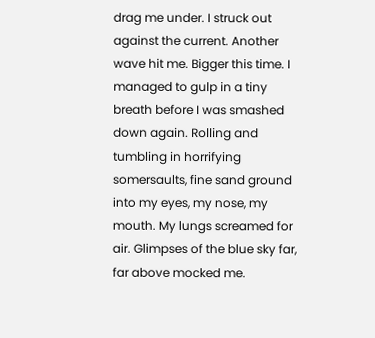drag me under. I struck out against the current. Another wave hit me. Bigger this time. I managed to gulp in a tiny breath before I was smashed down again. Rolling and tumbling in horrifying somersaults, fine sand ground into my eyes, my nose, my mouth. My lungs screamed for air. Glimpses of the blue sky far, far above mocked me.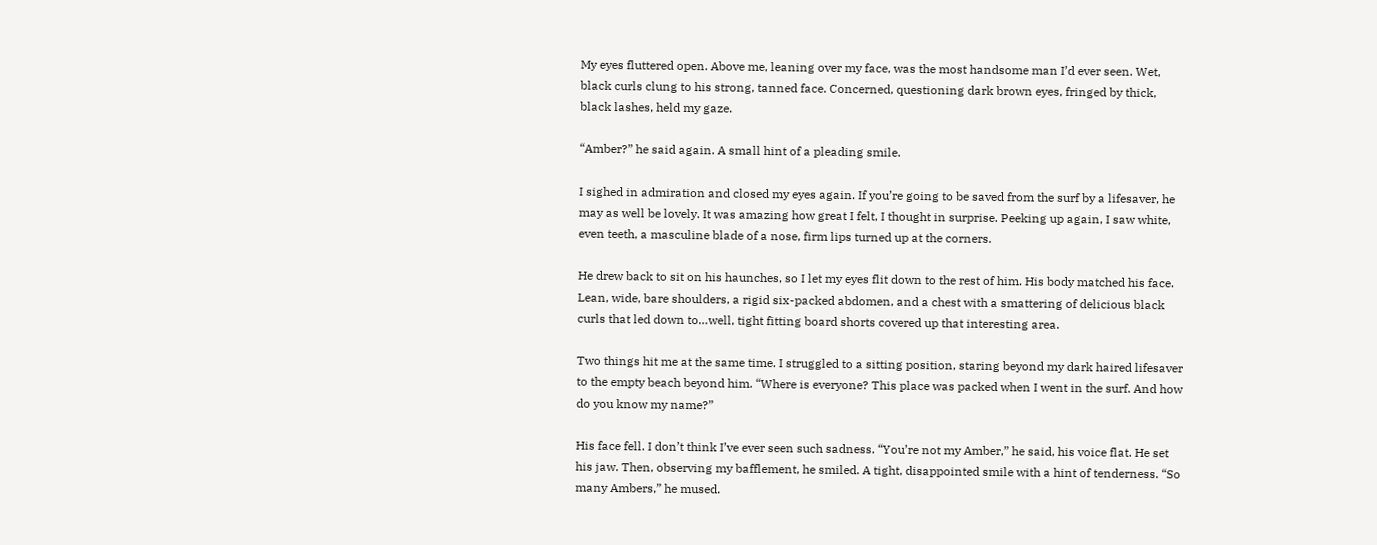My eyes fluttered open. Above me, leaning over my face, was the most handsome man I’d ever seen. Wet, black curls clung to his strong, tanned face. Concerned, questioning dark brown eyes, fringed by thick, black lashes, held my gaze.

“Amber?” he said again. A small hint of a pleading smile.

I sighed in admiration and closed my eyes again. If you’re going to be saved from the surf by a lifesaver, he may as well be lovely. It was amazing how great I felt, I thought in surprise. Peeking up again, I saw white, even teeth, a masculine blade of a nose, firm lips turned up at the corners.

He drew back to sit on his haunches, so I let my eyes flit down to the rest of him. His body matched his face. Lean, wide, bare shoulders, a rigid six-packed abdomen, and a chest with a smattering of delicious black curls that led down to…well, tight fitting board shorts covered up that interesting area.

Two things hit me at the same time. I struggled to a sitting position, staring beyond my dark haired lifesaver to the empty beach beyond him. “Where is everyone? This place was packed when I went in the surf. And how do you know my name?”

His face fell. I don’t think I’ve ever seen such sadness. “You’re not my Amber,” he said, his voice flat. He set his jaw. Then, observing my bafflement, he smiled. A tight, disappointed smile with a hint of tenderness. “So many Ambers,” he mused.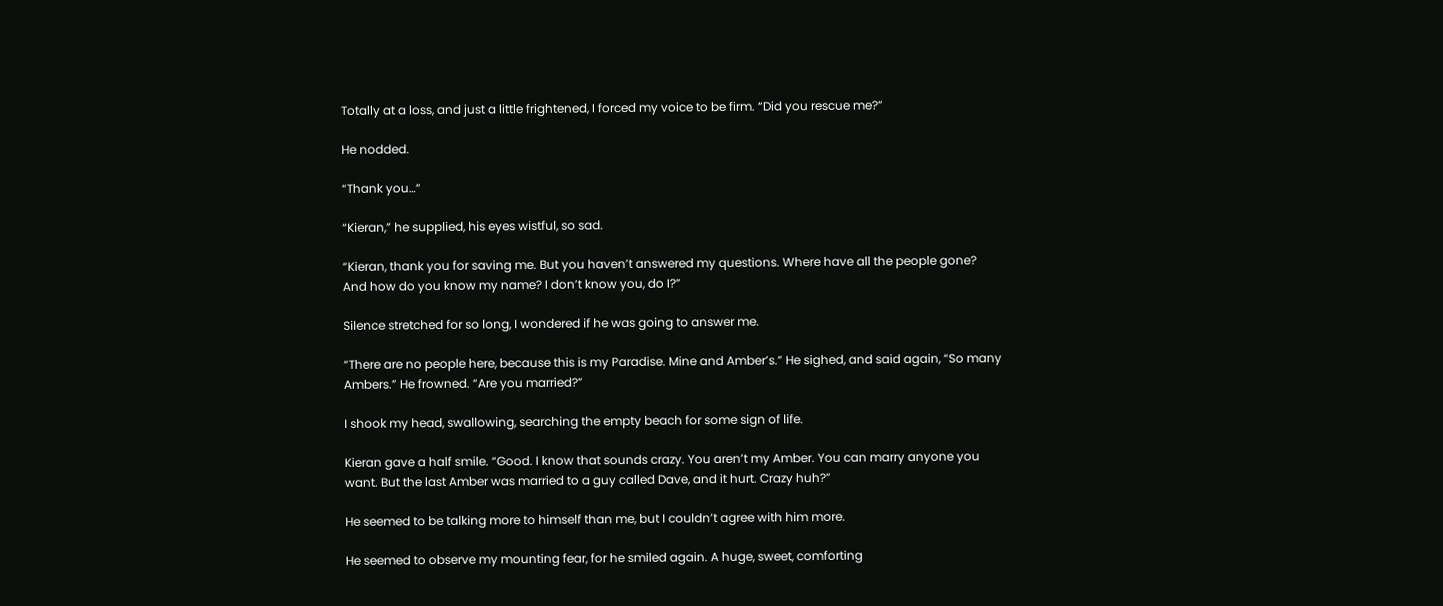Totally at a loss, and just a little frightened, I forced my voice to be firm. “Did you rescue me?”

He nodded.

“Thank you…“

“Kieran,” he supplied, his eyes wistful, so sad.

“Kieran, thank you for saving me. But you haven’t answered my questions. Where have all the people gone? And how do you know my name? I don’t know you, do I?”

Silence stretched for so long, I wondered if he was going to answer me.

“There are no people here, because this is my Paradise. Mine and Amber’s.” He sighed, and said again, “So many Ambers.” He frowned. “Are you married?”

I shook my head, swallowing, searching the empty beach for some sign of life.

Kieran gave a half smile. “Good. I know that sounds crazy. You aren’t my Amber. You can marry anyone you want. But the last Amber was married to a guy called Dave, and it hurt. Crazy huh?”

He seemed to be talking more to himself than me, but I couldn’t agree with him more.

He seemed to observe my mounting fear, for he smiled again. A huge, sweet, comforting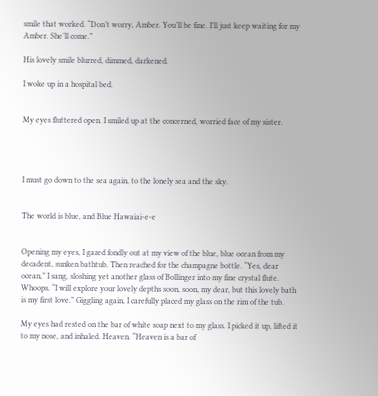smile that worked. “Don’t worry, Amber. You’ll be fine. I’ll just keep waiting for my Amber. She’ll come.”

His lovely smile blurred, dimmed, darkened.

I woke up in a hospital bed.


My eyes fluttered open. I smiled up at the concerned, worried face of my sister.




I must go down to the sea again, to the lonely sea and the sky.


The world is blue, and Blue Hawaiai-e-e


Opening my eyes, I gazed fondly out at my view of the blue, blue ocean from my decadent, sunken bathtub. Then reached for the champagne bottle. “Yes, dear ocean,” I sang, sloshing yet another glass of Bollinger into my fine crystal flute. Whoops. “I will explore your lovely depths soon, soon, my dear, but this lovely bath is my first love.” Giggling again, I carefully placed my glass on the rim of the tub.

My eyes had rested on the bar of white soap next to my glass. I picked it up, lifted it to my nose, and inhaled. Heaven. “Heaven is a bar of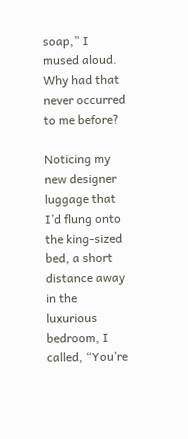soap,” I mused aloud. Why had that never occurred to me before?

Noticing my new designer luggage that I’d flung onto the king-sized bed, a short distance away in the luxurious bedroom, I called, “You’re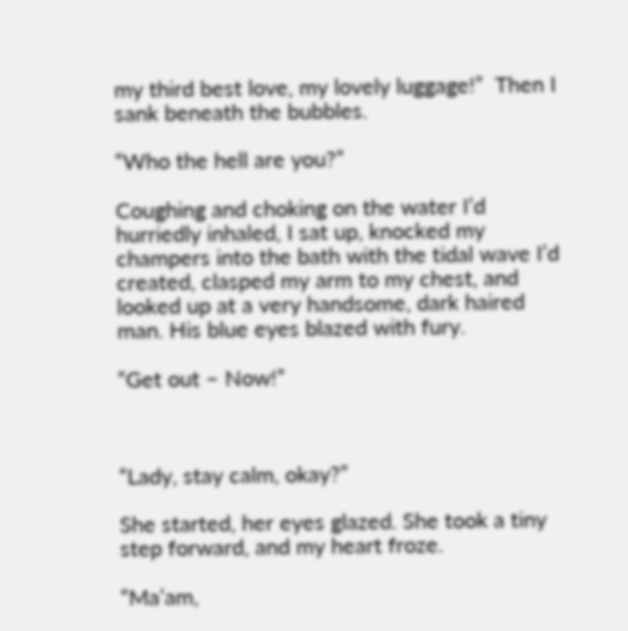my third best love, my lovely luggage!”  Then I sank beneath the bubbles.

“Who the hell are you?”

Coughing and choking on the water I’d hurriedly inhaled, I sat up, knocked my champers into the bath with the tidal wave I’d created, clasped my arm to my chest, and looked up at a very handsome, dark haired man. His blue eyes blazed with fury.

“Get out – Now!”



“Lady, stay calm, okay?”

She started, her eyes glazed. She took a tiny step forward, and my heart froze.

“Ma’am,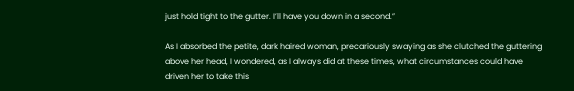just hold tight to the gutter. I’ll have you down in a second.”

As I absorbed the petite, dark haired woman, precariously swaying as she clutched the guttering above her head, I wondered, as I always did at these times, what circumstances could have driven her to take this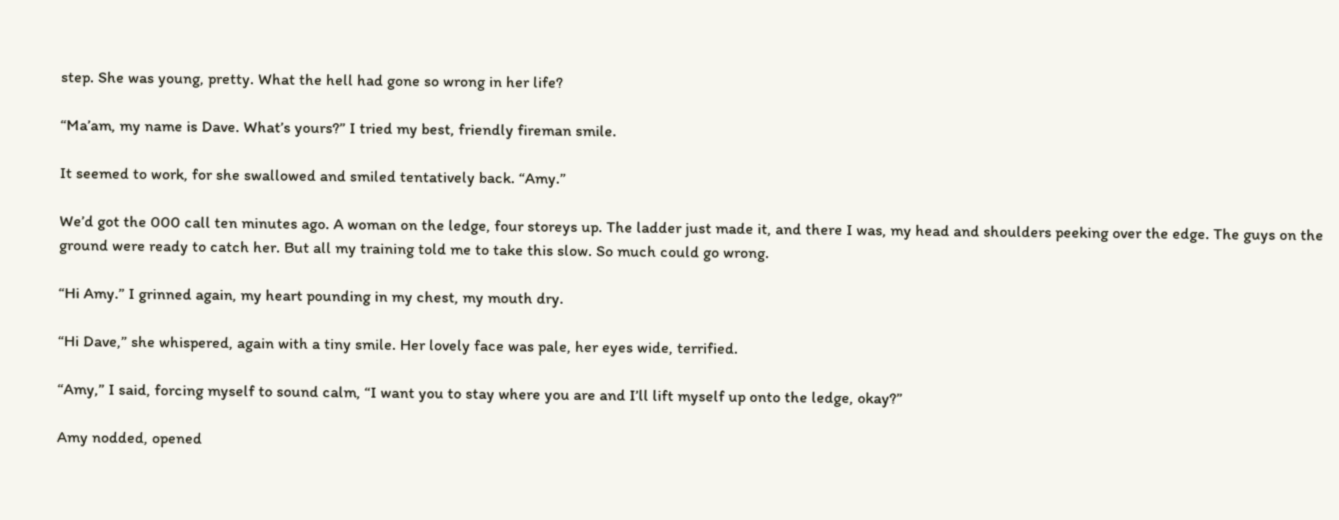step. She was young, pretty. What the hell had gone so wrong in her life?

“Ma’am, my name is Dave. What’s yours?” I tried my best, friendly fireman smile.

It seemed to work, for she swallowed and smiled tentatively back. “Amy.”

We’d got the 000 call ten minutes ago. A woman on the ledge, four storeys up. The ladder just made it, and there I was, my head and shoulders peeking over the edge. The guys on the ground were ready to catch her. But all my training told me to take this slow. So much could go wrong.

“Hi Amy.” I grinned again, my heart pounding in my chest, my mouth dry.

“Hi Dave,” she whispered, again with a tiny smile. Her lovely face was pale, her eyes wide, terrified.

“Amy,” I said, forcing myself to sound calm, “I want you to stay where you are and I’ll lift myself up onto the ledge, okay?”

Amy nodded, opened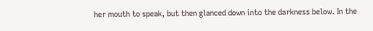her mouth to speak, but then glanced down into the darkness below. In the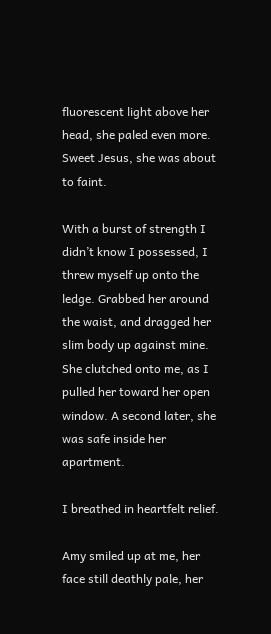fluorescent light above her head, she paled even more. Sweet Jesus, she was about to faint.

With a burst of strength I didn’t know I possessed, I threw myself up onto the ledge. Grabbed her around the waist, and dragged her slim body up against mine. She clutched onto me, as I pulled her toward her open window. A second later, she was safe inside her apartment.

I breathed in heartfelt relief.

Amy smiled up at me, her face still deathly pale, her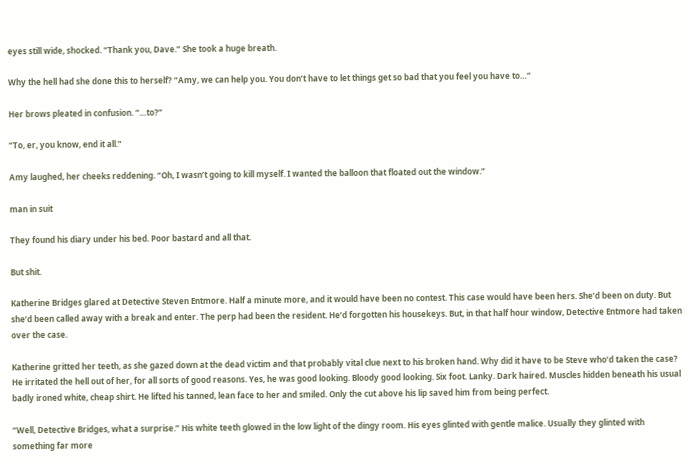eyes still wide, shocked. “Thank you, Dave.” She took a huge breath.

Why the hell had she done this to herself? “Amy, we can help you. You don’t have to let things get so bad that you feel you have to…“

Her brows pleated in confusion. “…to?”

“To, er, you know, end it all.”

Amy laughed, her cheeks reddening. “Oh, I wasn’t going to kill myself. I wanted the balloon that floated out the window.”

man in suit

They found his diary under his bed. Poor bastard and all that.

But shit.

Katherine Bridges glared at Detective Steven Entmore. Half a minute more, and it would have been no contest. This case would have been hers. She’d been on duty. But she’d been called away with a break and enter. The perp had been the resident. He’d forgotten his housekeys. But, in that half hour window, Detective Entmore had taken over the case.

Katherine gritted her teeth, as she gazed down at the dead victim and that probably vital clue next to his broken hand. Why did it have to be Steve who’d taken the case? He irritated the hell out of her, for all sorts of good reasons. Yes, he was good looking. Bloody good looking. Six foot. Lanky. Dark haired. Muscles hidden beneath his usual badly ironed white, cheap shirt. He lifted his tanned, lean face to her and smiled. Only the cut above his lip saved him from being perfect.

“Well, Detective Bridges, what a surprise.” His white teeth glowed in the low light of the dingy room. His eyes glinted with gentle malice. Usually they glinted with something far more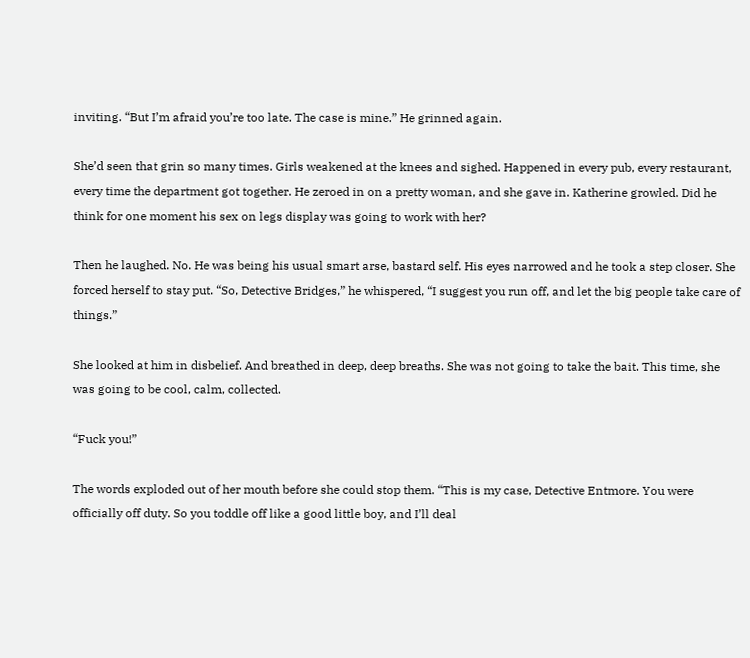inviting. “But I’m afraid you’re too late. The case is mine.” He grinned again.

She’d seen that grin so many times. Girls weakened at the knees and sighed. Happened in every pub, every restaurant, every time the department got together. He zeroed in on a pretty woman, and she gave in. Katherine growled. Did he think for one moment his sex on legs display was going to work with her?

Then he laughed. No. He was being his usual smart arse, bastard self. His eyes narrowed and he took a step closer. She forced herself to stay put. “So, Detective Bridges,” he whispered, “I suggest you run off, and let the big people take care of things.”

She looked at him in disbelief. And breathed in deep, deep breaths. She was not going to take the bait. This time, she was going to be cool, calm, collected.

“Fuck you!”

The words exploded out of her mouth before she could stop them. “This is my case, Detective Entmore. You were officially off duty. So you toddle off like a good little boy, and I’ll deal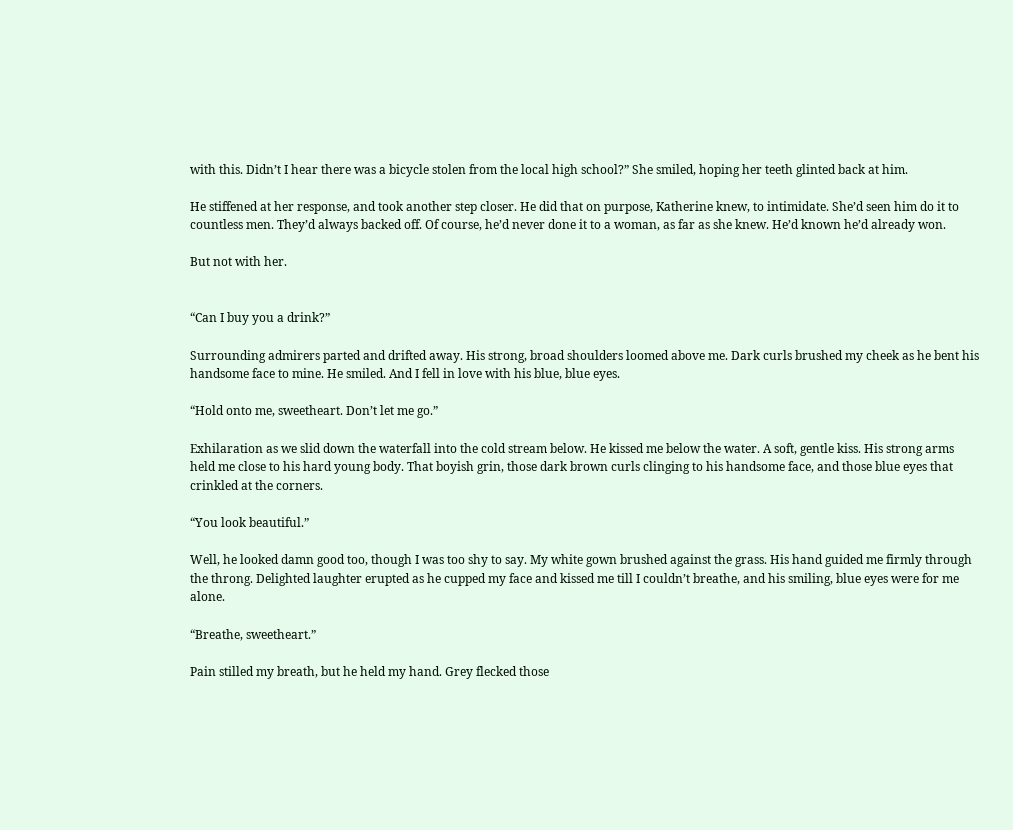with this. Didn’t I hear there was a bicycle stolen from the local high school?” She smiled, hoping her teeth glinted back at him.

He stiffened at her response, and took another step closer. He did that on purpose, Katherine knew, to intimidate. She’d seen him do it to countless men. They’d always backed off. Of course, he’d never done it to a woman, as far as she knew. He’d known he’d already won.

But not with her.


“Can I buy you a drink?”

Surrounding admirers parted and drifted away. His strong, broad shoulders loomed above me. Dark curls brushed my cheek as he bent his handsome face to mine. He smiled. And I fell in love with his blue, blue eyes.

“Hold onto me, sweetheart. Don’t let me go.”

Exhilaration as we slid down the waterfall into the cold stream below. He kissed me below the water. A soft, gentle kiss. His strong arms held me close to his hard young body. That boyish grin, those dark brown curls clinging to his handsome face, and those blue eyes that crinkled at the corners.

“You look beautiful.”

Well, he looked damn good too, though I was too shy to say. My white gown brushed against the grass. His hand guided me firmly through the throng. Delighted laughter erupted as he cupped my face and kissed me till I couldn’t breathe, and his smiling, blue eyes were for me alone.

“Breathe, sweetheart.”

Pain stilled my breath, but he held my hand. Grey flecked those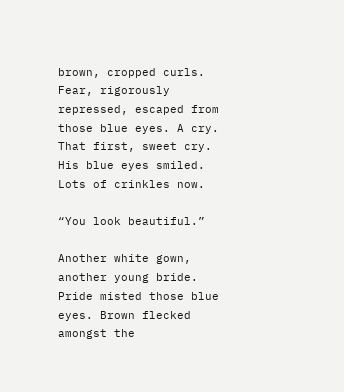brown, cropped curls. Fear, rigorously repressed, escaped from those blue eyes. A cry. That first, sweet cry. His blue eyes smiled. Lots of crinkles now.

“You look beautiful.”

Another white gown, another young bride. Pride misted those blue eyes. Brown flecked amongst the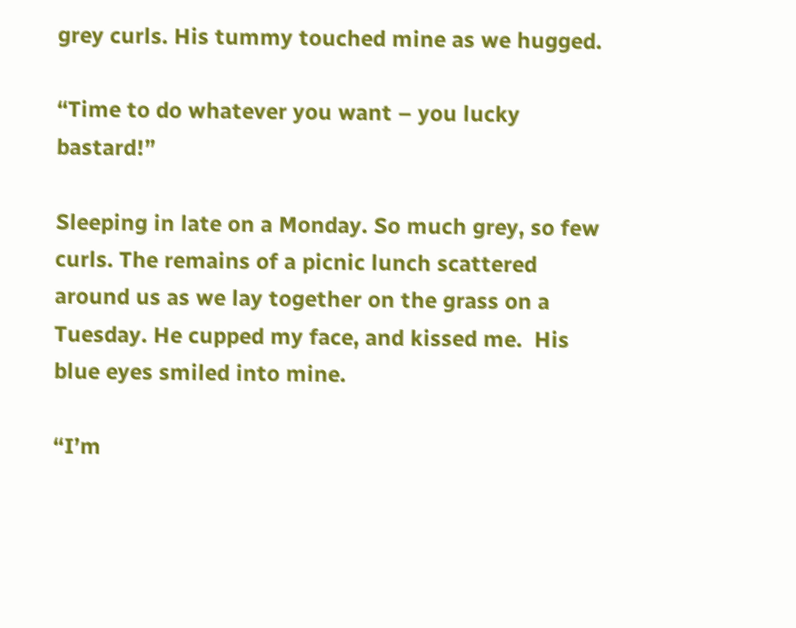grey curls. His tummy touched mine as we hugged.

“Time to do whatever you want – you lucky bastard!”

Sleeping in late on a Monday. So much grey, so few curls. The remains of a picnic lunch scattered around us as we lay together on the grass on a Tuesday. He cupped my face, and kissed me.  His blue eyes smiled into mine.

“I’m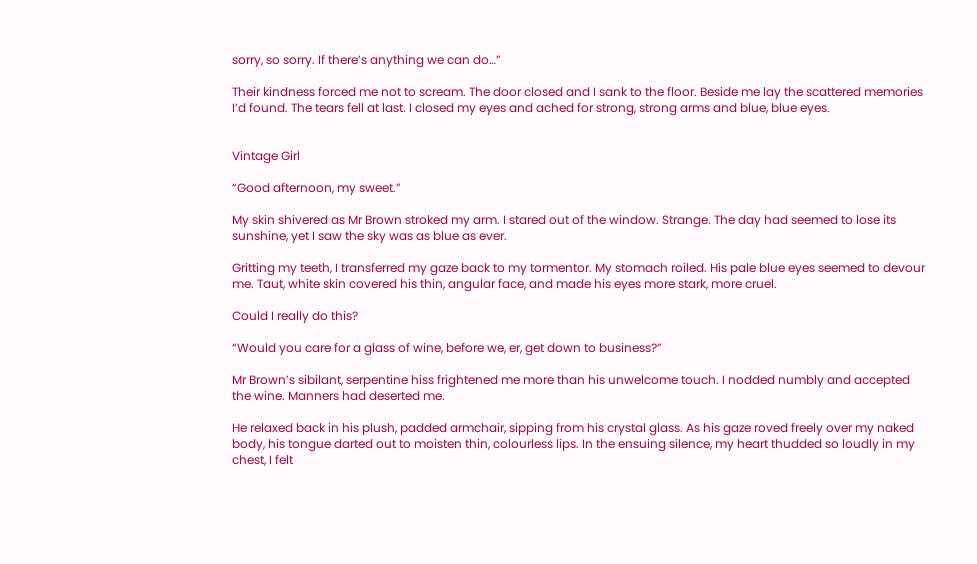sorry, so sorry. If there’s anything we can do…”

Their kindness forced me not to scream. The door closed and I sank to the floor. Beside me lay the scattered memories I’d found. The tears fell at last. I closed my eyes and ached for strong, strong arms and blue, blue eyes.


Vintage Girl

“Good afternoon, my sweet.”

My skin shivered as Mr Brown stroked my arm. I stared out of the window. Strange. The day had seemed to lose its sunshine, yet I saw the sky was as blue as ever.

Gritting my teeth, I transferred my gaze back to my tormentor. My stomach roiled. His pale blue eyes seemed to devour me. Taut, white skin covered his thin, angular face, and made his eyes more stark, more cruel.

Could I really do this?

“Would you care for a glass of wine, before we, er, get down to business?”

Mr Brown’s sibilant, serpentine hiss frightened me more than his unwelcome touch. I nodded numbly and accepted the wine. Manners had deserted me.

He relaxed back in his plush, padded armchair, sipping from his crystal glass. As his gaze roved freely over my naked body, his tongue darted out to moisten thin, colourless lips. In the ensuing silence, my heart thudded so loudly in my chest, I felt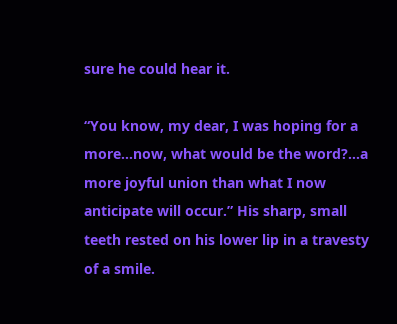sure he could hear it.

“You know, my dear, I was hoping for a more…now, what would be the word?…a more joyful union than what I now anticipate will occur.” His sharp, small teeth rested on his lower lip in a travesty of a smile.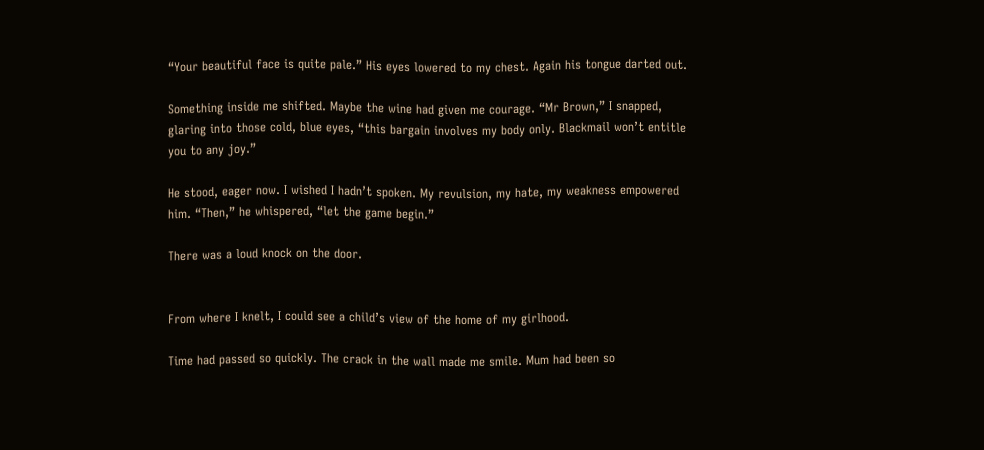“Your beautiful face is quite pale.” His eyes lowered to my chest. Again his tongue darted out.

Something inside me shifted. Maybe the wine had given me courage. “Mr Brown,” I snapped, glaring into those cold, blue eyes, “this bargain involves my body only. Blackmail won’t entitle you to any joy.”

He stood, eager now. I wished I hadn’t spoken. My revulsion, my hate, my weakness empowered him. “Then,” he whispered, “let the game begin.”

There was a loud knock on the door.


From where I knelt, I could see a child’s view of the home of my girlhood.

Time had passed so quickly. The crack in the wall made me smile. Mum had been so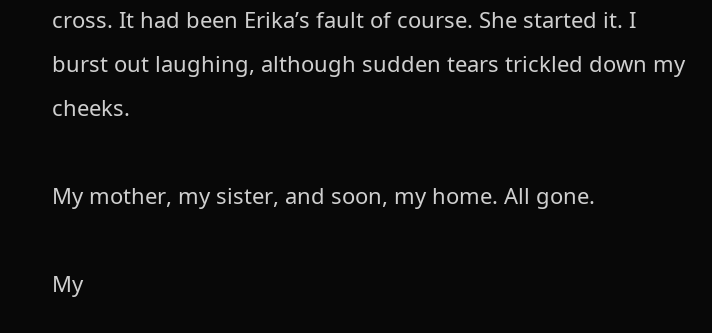cross. It had been Erika’s fault of course. She started it. I burst out laughing, although sudden tears trickled down my cheeks.

My mother, my sister, and soon, my home. All gone.

My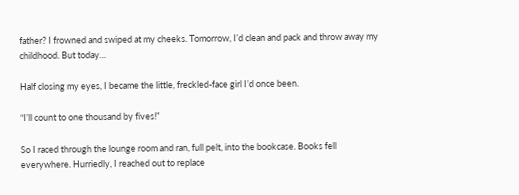father? I frowned and swiped at my cheeks. Tomorrow, I’d clean and pack and throw away my childhood. But today…

Half closing my eyes, I became the little, freckled-face girl I’d once been.

“I’ll count to one thousand by fives!”

So I raced through the lounge room and ran, full pelt, into the bookcase. Books fell everywhere. Hurriedly, I reached out to replace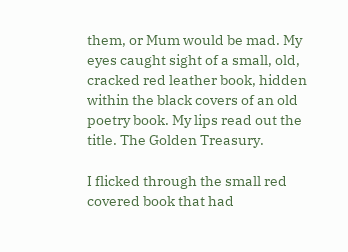them, or Mum would be mad. My eyes caught sight of a small, old, cracked red leather book, hidden within the black covers of an old poetry book. My lips read out the title. The Golden Treasury.

I flicked through the small red covered book that had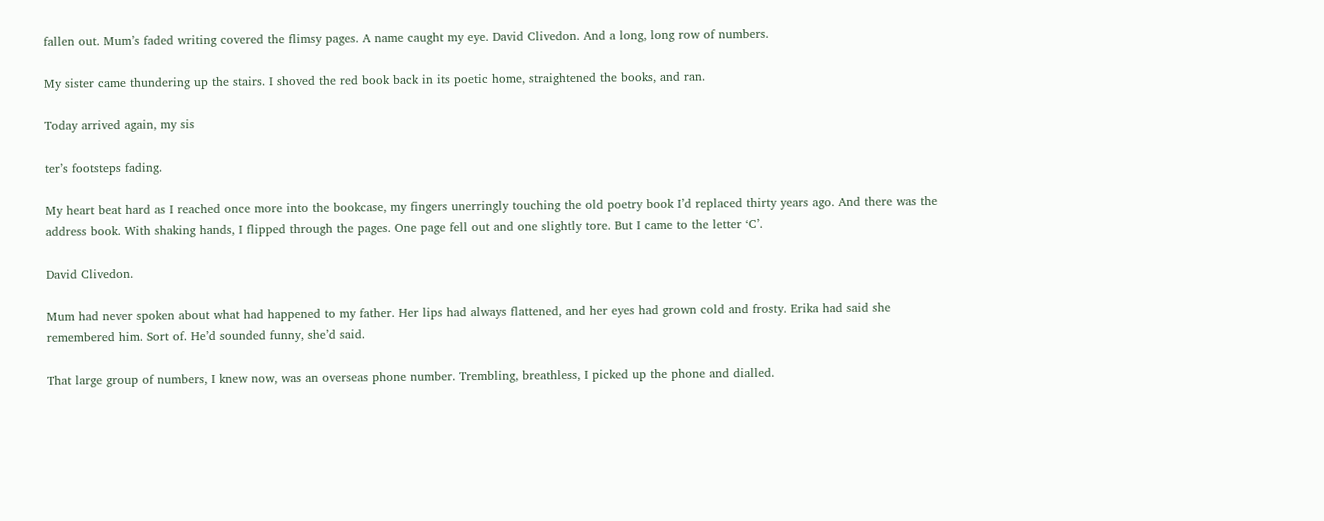fallen out. Mum’s faded writing covered the flimsy pages. A name caught my eye. David Clivedon. And a long, long row of numbers.

My sister came thundering up the stairs. I shoved the red book back in its poetic home, straightened the books, and ran.

Today arrived again, my sis

ter’s footsteps fading.

My heart beat hard as I reached once more into the bookcase, my fingers unerringly touching the old poetry book I’d replaced thirty years ago. And there was the address book. With shaking hands, I flipped through the pages. One page fell out and one slightly tore. But I came to the letter ‘C’.

David Clivedon.

Mum had never spoken about what had happened to my father. Her lips had always flattened, and her eyes had grown cold and frosty. Erika had said she remembered him. Sort of. He’d sounded funny, she’d said.

That large group of numbers, I knew now, was an overseas phone number. Trembling, breathless, I picked up the phone and dialled.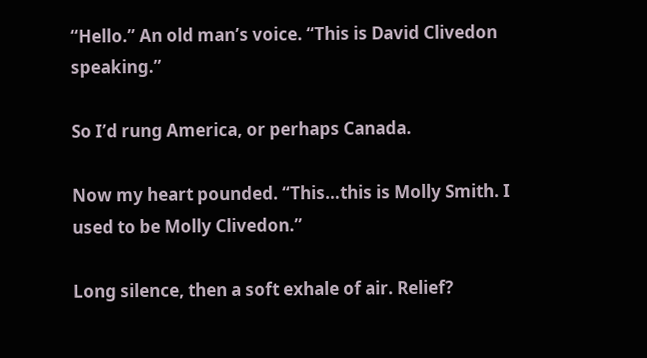“Hello.” An old man’s voice. “This is David Clivedon speaking.”

So I’d rung America, or perhaps Canada.

Now my heart pounded. “This…this is Molly Smith. I used to be Molly Clivedon.”

Long silence, then a soft exhale of air. Relief?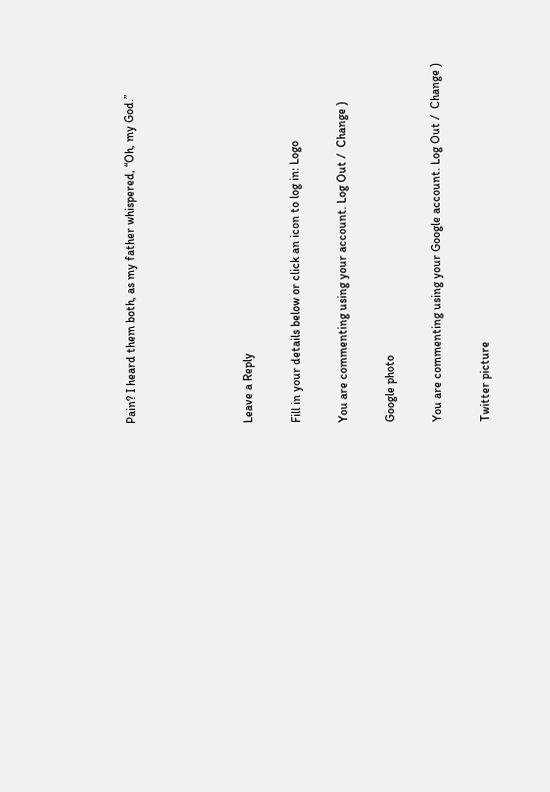Pain? I heard them both, as my father whispered, “Oh, my God.”




Leave a Reply

Fill in your details below or click an icon to log in: Logo

You are commenting using your account. Log Out /  Change )

Google photo

You are commenting using your Google account. Log Out /  Change )

Twitter picture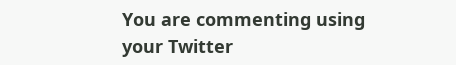You are commenting using your Twitter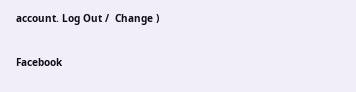account. Log Out /  Change )

Facebook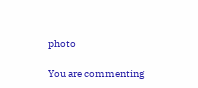photo

You are commenting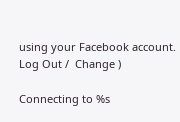using your Facebook account. Log Out /  Change )

Connecting to %s